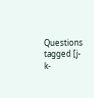Questions tagged [j-k-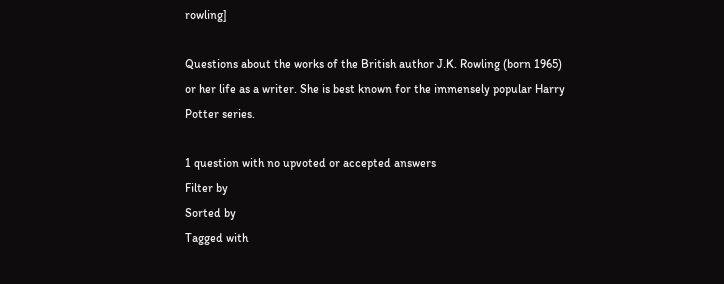rowling]

Questions about the works of the British author J.K. Rowling (born 1965) or her life as a writer. She is best known for the immensely popular Harry Potter series.

1 question with no upvoted or accepted answers
Filter by
Sorted by
Tagged with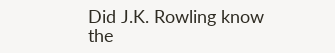Did J.K. Rowling know the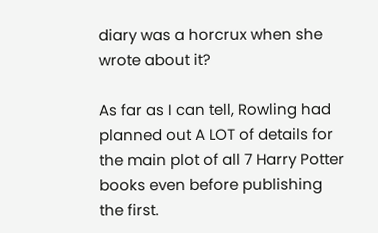diary was a horcrux when she wrote about it?

As far as I can tell, Rowling had planned out A LOT of details for the main plot of all 7 Harry Potter books even before publishing the first.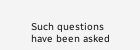Such questions have been asked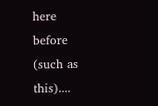here before (such as this)....